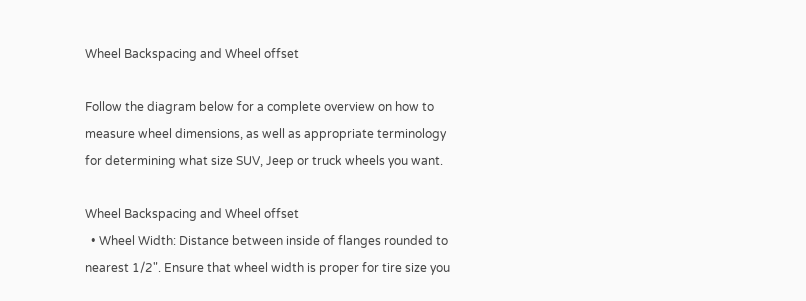Wheel Backspacing and Wheel offset

Follow the diagram below for a complete overview on how to measure wheel dimensions, as well as appropriate terminology for determining what size SUV, Jeep or truck wheels you want.

Wheel Backspacing and Wheel offset
  • Wheel Width: Distance between inside of flanges rounded to nearest 1/2". Ensure that wheel width is proper for tire size you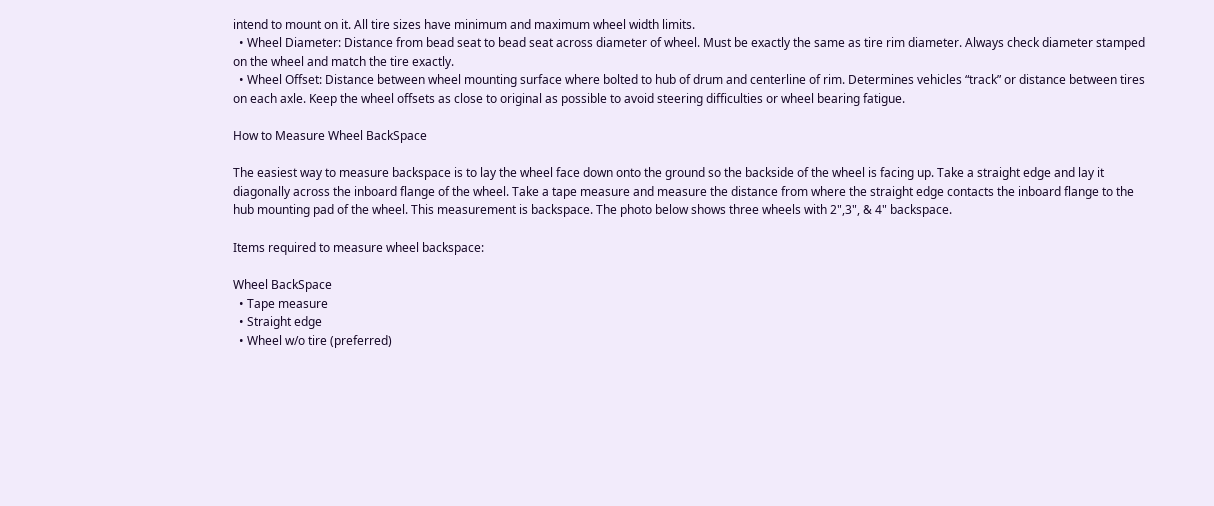intend to mount on it. All tire sizes have minimum and maximum wheel width limits.
  • Wheel Diameter: Distance from bead seat to bead seat across diameter of wheel. Must be exactly the same as tire rim diameter. Always check diameter stamped on the wheel and match the tire exactly.
  • Wheel Offset: Distance between wheel mounting surface where bolted to hub of drum and centerline of rim. Determines vehicles “track” or distance between tires on each axle. Keep the wheel offsets as close to original as possible to avoid steering difficulties or wheel bearing fatigue.

How to Measure Wheel BackSpace

The easiest way to measure backspace is to lay the wheel face down onto the ground so the backside of the wheel is facing up. Take a straight edge and lay it diagonally across the inboard flange of the wheel. Take a tape measure and measure the distance from where the straight edge contacts the inboard flange to the hub mounting pad of the wheel. This measurement is backspace. The photo below shows three wheels with 2",3", & 4" backspace.

Items required to measure wheel backspace:

Wheel BackSpace
  • Tape measure
  • Straight edge
  • Wheel w/o tire (preferred)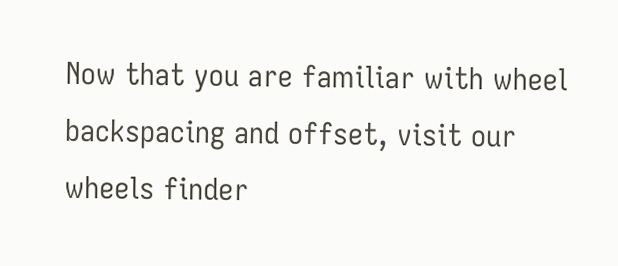Now that you are familiar with wheel backspacing and offset, visit our wheels finder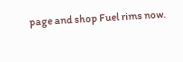page and shop Fuel rims now.